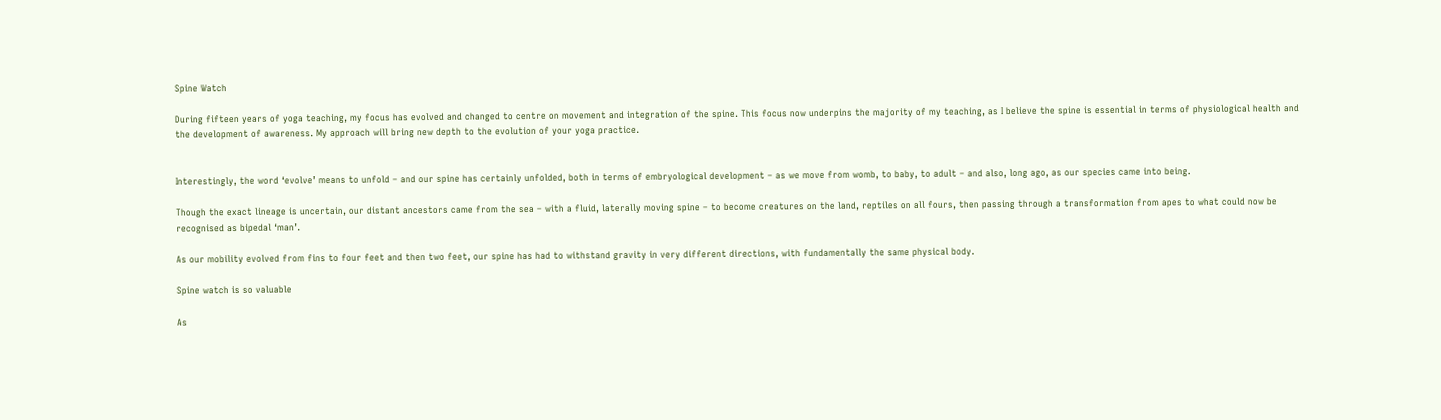Spine Watch

During fifteen years of yoga teaching, my focus has evolved and changed to centre on movement and integration of the spine. This focus now underpins the majority of my teaching, as I believe the spine is essential in terms of physiological health and the development of awareness. My approach will bring new depth to the evolution of your yoga practice.


Interestingly, the word ‘evolve’ means to unfold – and our spine has certainly unfolded, both in terms of embryological development – as we move from womb, to baby, to adult – and also, long ago, as our species came into being.

Though the exact lineage is uncertain, our distant ancestors came from the sea – with a fluid, laterally moving spine – to become creatures on the land, reptiles on all fours, then passing through a transformation from apes to what could now be recognised as bipedal ‘man’.

As our mobility evolved from fins to four feet and then two feet, our spine has had to withstand gravity in very different directions, with fundamentally the same physical body.

Spine watch is so valuable

As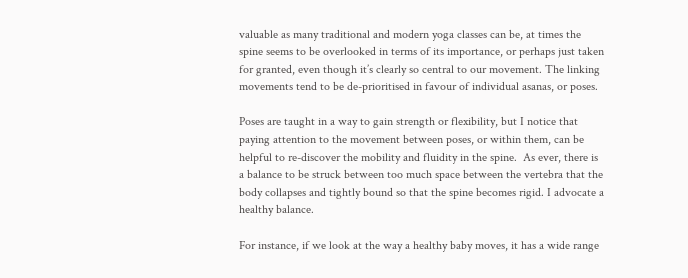valuable as many traditional and modern yoga classes can be, at times the spine seems to be overlooked in terms of its importance, or perhaps just taken for granted, even though it’s clearly so central to our movement. The linking movements tend to be de-prioritised in favour of individual asanas, or poses.

Poses are taught in a way to gain strength or flexibility, but I notice that paying attention to the movement between poses, or within them, can be helpful to re-discover the mobility and fluidity in the spine.  As ever, there is a balance to be struck between too much space between the vertebra that the body collapses and tightly bound so that the spine becomes rigid. I advocate a healthy balance.

For instance, if we look at the way a healthy baby moves, it has a wide range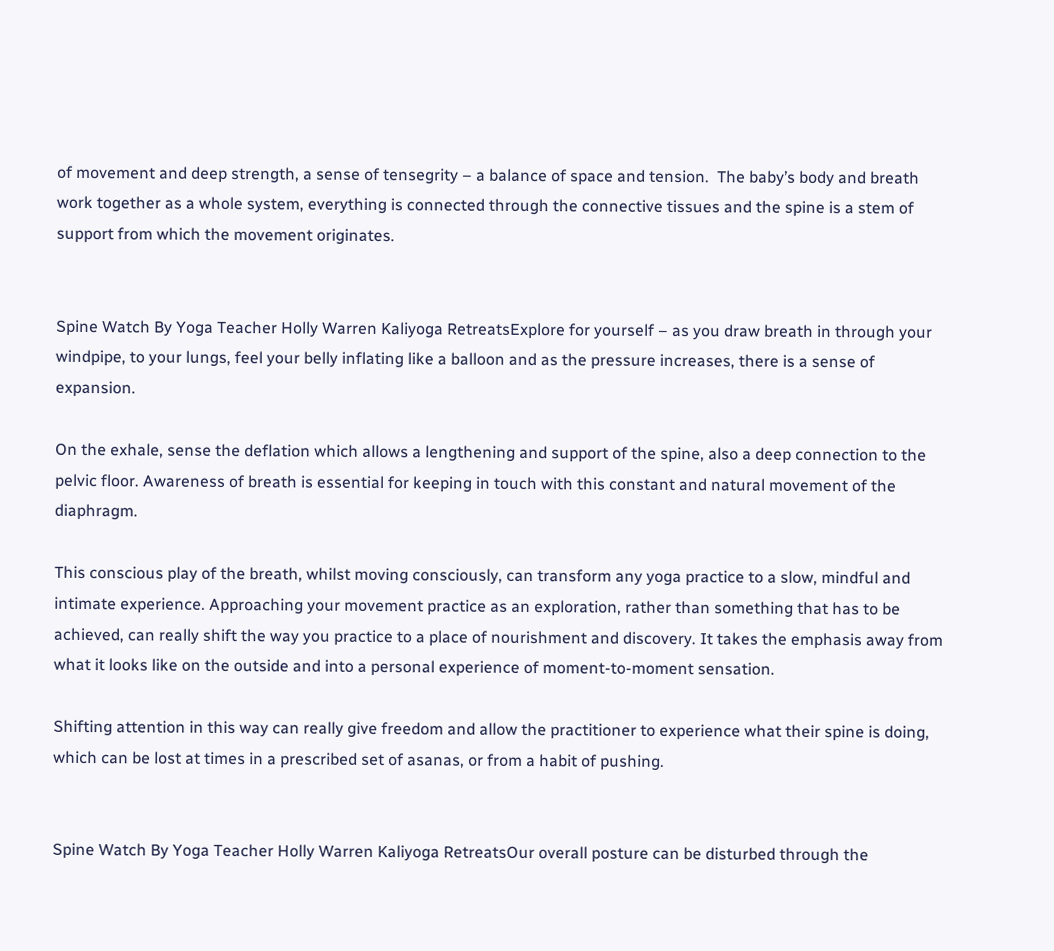of movement and deep strength, a sense of tensegrity – a balance of space and tension.  The baby’s body and breath work together as a whole system, everything is connected through the connective tissues and the spine is a stem of support from which the movement originates.


Spine Watch By Yoga Teacher Holly Warren Kaliyoga RetreatsExplore for yourself – as you draw breath in through your windpipe, to your lungs, feel your belly inflating like a balloon and as the pressure increases, there is a sense of expansion.

On the exhale, sense the deflation which allows a lengthening and support of the spine, also a deep connection to the pelvic floor. Awareness of breath is essential for keeping in touch with this constant and natural movement of the diaphragm.

This conscious play of the breath, whilst moving consciously, can transform any yoga practice to a slow, mindful and intimate experience. Approaching your movement practice as an exploration, rather than something that has to be achieved, can really shift the way you practice to a place of nourishment and discovery. It takes the emphasis away from what it looks like on the outside and into a personal experience of moment-to-moment sensation.

Shifting attention in this way can really give freedom and allow the practitioner to experience what their spine is doing, which can be lost at times in a prescribed set of asanas, or from a habit of pushing.


Spine Watch By Yoga Teacher Holly Warren Kaliyoga RetreatsOur overall posture can be disturbed through the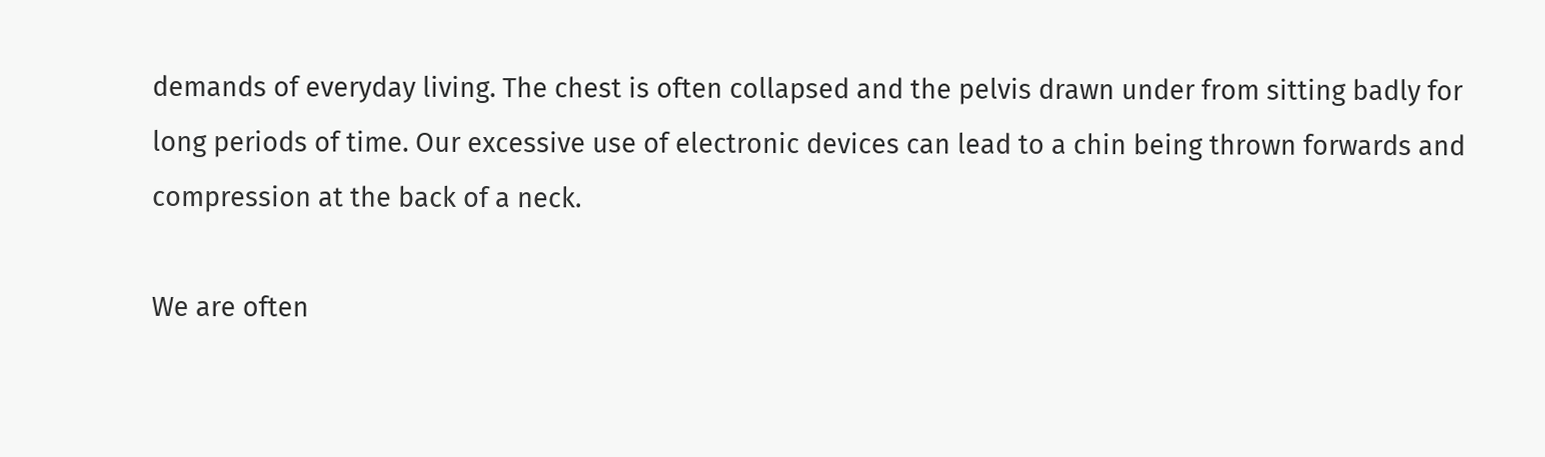demands of everyday living. The chest is often collapsed and the pelvis drawn under from sitting badly for long periods of time. Our excessive use of electronic devices can lead to a chin being thrown forwards and compression at the back of a neck.

We are often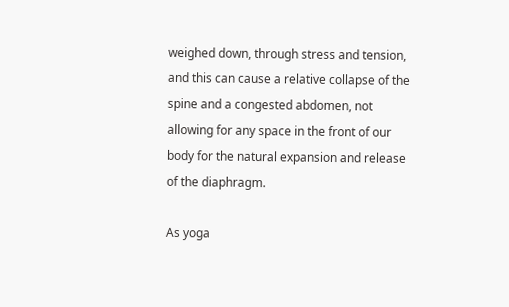weighed down, through stress and tension, and this can cause a relative collapse of the spine and a congested abdomen, not allowing for any space in the front of our body for the natural expansion and release of the diaphragm.

As yoga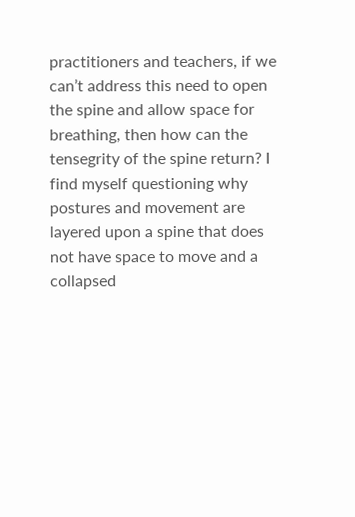practitioners and teachers, if we can’t address this need to open the spine and allow space for breathing, then how can the tensegrity of the spine return? I find myself questioning why postures and movement are layered upon a spine that does not have space to move and a collapsed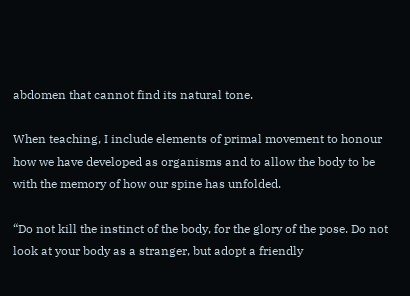abdomen that cannot find its natural tone.

When teaching, I include elements of primal movement to honour how we have developed as organisms and to allow the body to be with the memory of how our spine has unfolded.

“Do not kill the instinct of the body, for the glory of the pose. Do not look at your body as a stranger, but adopt a friendly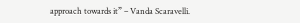approach towards it” – Vanda Scaravelli.